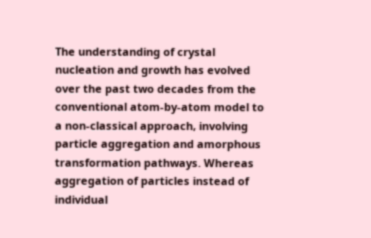The understanding of crystal nucleation and growth has evolved over the past two decades from the conventional atom-by-atom model to a non-classical approach, involving particle aggregation and amorphous transformation pathways. Whereas aggregation of particles instead of individual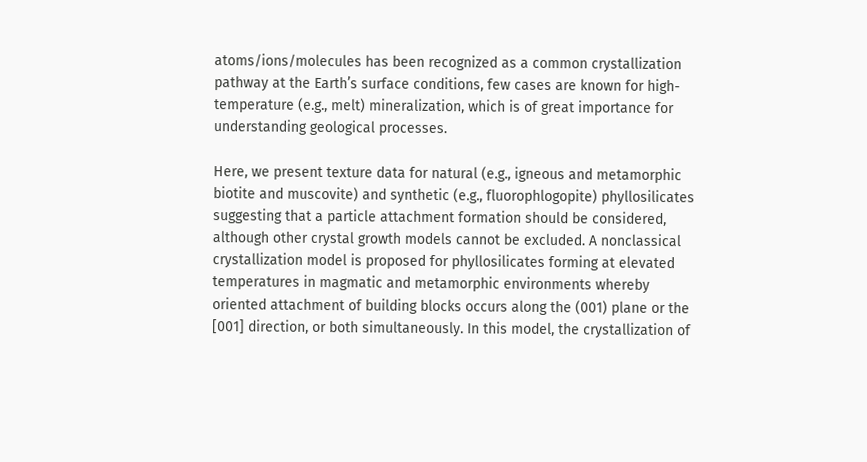atoms/ions/molecules has been recognized as a common crystallization pathway at the Earth’s surface conditions, few cases are known for high-temperature (e.g., melt) mineralization, which is of great importance for understanding geological processes.

Here, we present texture data for natural (e.g., igneous and metamorphic biotite and muscovite) and synthetic (e.g., fluorophlogopite) phyllosilicates suggesting that a particle attachment formation should be considered, although other crystal growth models cannot be excluded. A nonclassical crystallization model is proposed for phyllosilicates forming at elevated temperatures in magmatic and metamorphic environments whereby oriented attachment of building blocks occurs along the (001) plane or the [001] direction, or both simultaneously. In this model, the crystallization of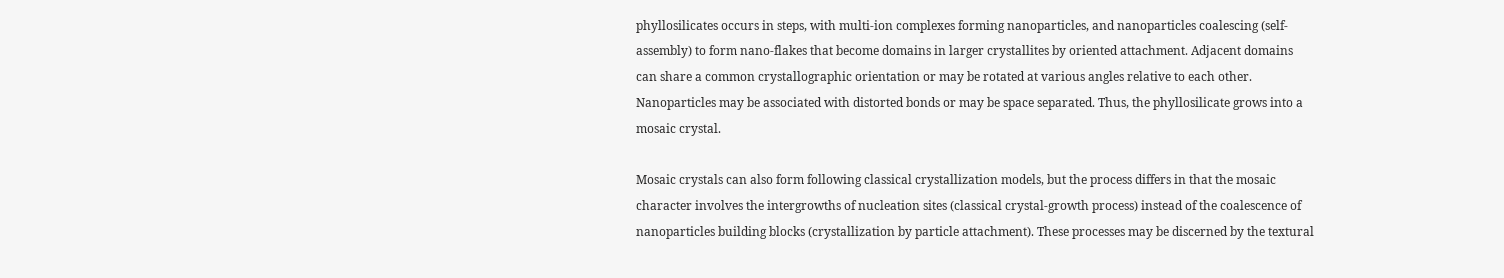phyllosilicates occurs in steps, with multi-ion complexes forming nanoparticles, and nanoparticles coalescing (self-assembly) to form nano-flakes that become domains in larger crystallites by oriented attachment. Adjacent domains can share a common crystallographic orientation or may be rotated at various angles relative to each other. Nanoparticles may be associated with distorted bonds or may be space separated. Thus, the phyllosilicate grows into a mosaic crystal.

Mosaic crystals can also form following classical crystallization models, but the process differs in that the mosaic character involves the intergrowths of nucleation sites (classical crystal-growth process) instead of the coalescence of nanoparticles building blocks (crystallization by particle attachment). These processes may be discerned by the textural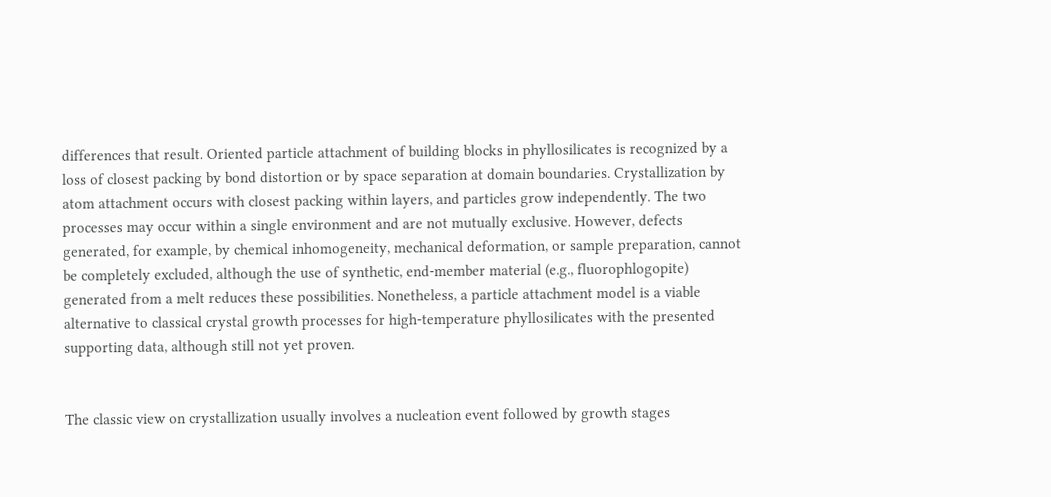differences that result. Oriented particle attachment of building blocks in phyllosilicates is recognized by a loss of closest packing by bond distortion or by space separation at domain boundaries. Crystallization by atom attachment occurs with closest packing within layers, and particles grow independently. The two processes may occur within a single environment and are not mutually exclusive. However, defects generated, for example, by chemical inhomogeneity, mechanical deformation, or sample preparation, cannot be completely excluded, although the use of synthetic, end-member material (e.g., fluorophlogopite) generated from a melt reduces these possibilities. Nonetheless, a particle attachment model is a viable alternative to classical crystal growth processes for high-temperature phyllosilicates with the presented supporting data, although still not yet proven.


The classic view on crystallization usually involves a nucleation event followed by growth stages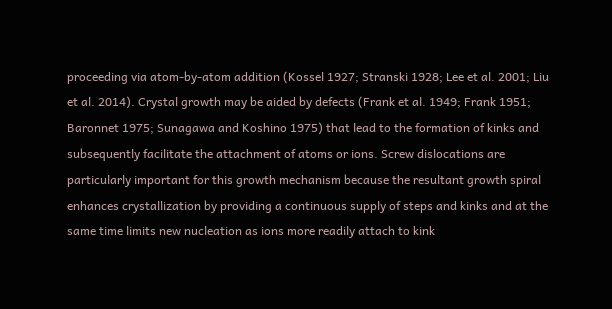proceeding via atom-by-atom addition (Kossel 1927; Stranski 1928; Lee et al. 2001; Liu et al. 2014). Crystal growth may be aided by defects (Frank et al. 1949; Frank 1951; Baronnet 1975; Sunagawa and Koshino 1975) that lead to the formation of kinks and subsequently facilitate the attachment of atoms or ions. Screw dislocations are particularly important for this growth mechanism because the resultant growth spiral enhances crystallization by providing a continuous supply of steps and kinks and at the same time limits new nucleation as ions more readily attach to kink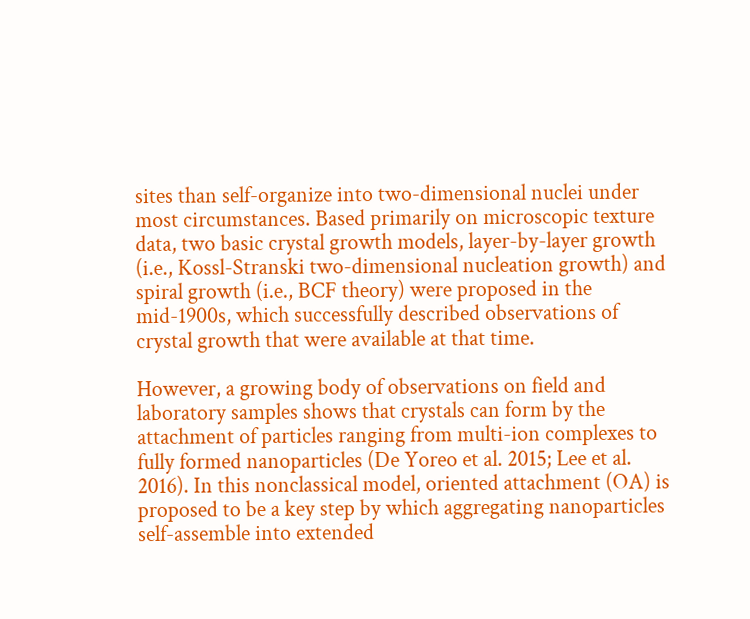sites than self-organize into two-dimensional nuclei under most circumstances. Based primarily on microscopic texture data, two basic crystal growth models, layer-by-layer growth (i.e., Kossl-Stranski two-dimensional nucleation growth) and spiral growth (i.e., BCF theory) were proposed in the mid-1900s, which successfully described observations of crystal growth that were available at that time.

However, a growing body of observations on field and laboratory samples shows that crystals can form by the attachment of particles ranging from multi-ion complexes to fully formed nanoparticles (De Yoreo et al. 2015; Lee et al. 2016). In this nonclassical model, oriented attachment (OA) is proposed to be a key step by which aggregating nanoparticles self-assemble into extended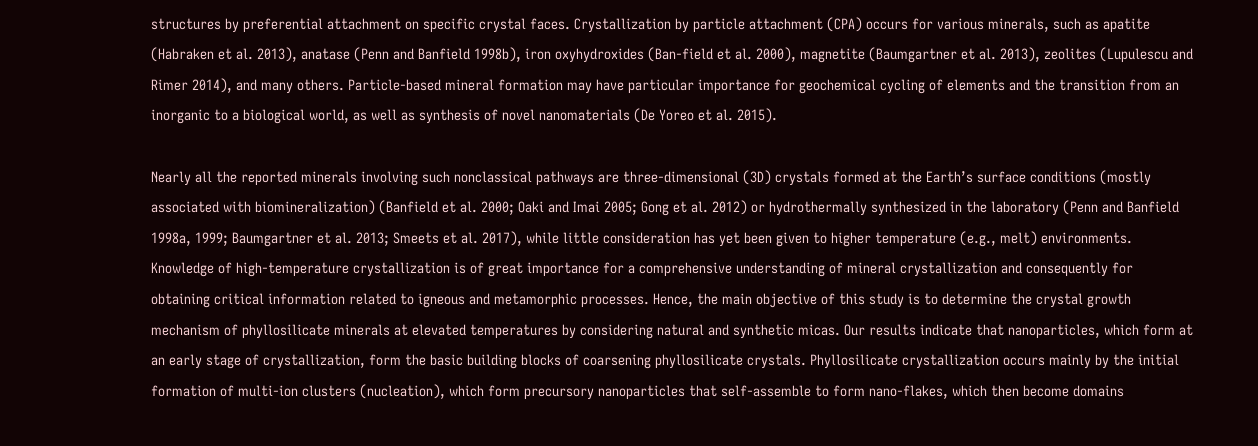structures by preferential attachment on specific crystal faces. Crystallization by particle attachment (CPA) occurs for various minerals, such as apatite (Habraken et al. 2013), anatase (Penn and Banfield 1998b), iron oxyhydroxides (Ban-field et al. 2000), magnetite (Baumgartner et al. 2013), zeolites (Lupulescu and Rimer 2014), and many others. Particle-based mineral formation may have particular importance for geochemical cycling of elements and the transition from an inorganic to a biological world, as well as synthesis of novel nanomaterials (De Yoreo et al. 2015).

Nearly all the reported minerals involving such nonclassical pathways are three-dimensional (3D) crystals formed at the Earth’s surface conditions (mostly associated with biomineralization) (Banfield et al. 2000; Oaki and Imai 2005; Gong et al. 2012) or hydrothermally synthesized in the laboratory (Penn and Banfield 1998a, 1999; Baumgartner et al. 2013; Smeets et al. 2017), while little consideration has yet been given to higher temperature (e.g., melt) environments. Knowledge of high-temperature crystallization is of great importance for a comprehensive understanding of mineral crystallization and consequently for obtaining critical information related to igneous and metamorphic processes. Hence, the main objective of this study is to determine the crystal growth mechanism of phyllosilicate minerals at elevated temperatures by considering natural and synthetic micas. Our results indicate that nanoparticles, which form at an early stage of crystallization, form the basic building blocks of coarsening phyllosilicate crystals. Phyllosilicate crystallization occurs mainly by the initial formation of multi-ion clusters (nucleation), which form precursory nanoparticles that self-assemble to form nano-flakes, which then become domains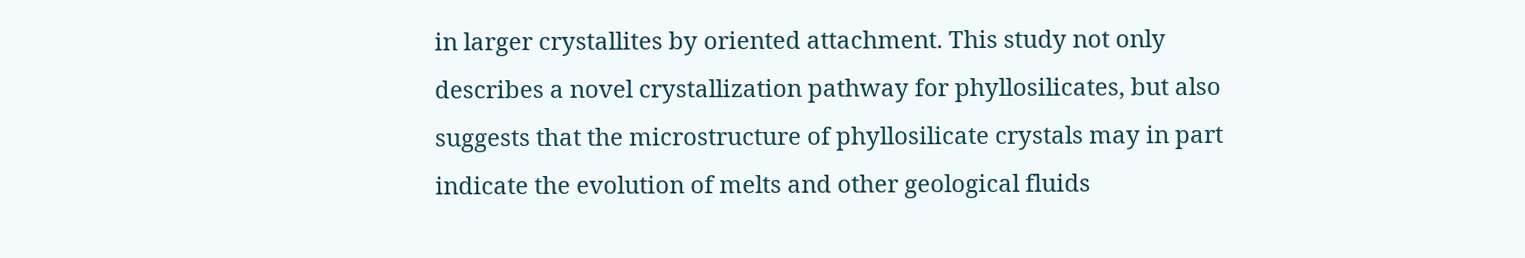in larger crystallites by oriented attachment. This study not only describes a novel crystallization pathway for phyllosilicates, but also suggests that the microstructure of phyllosilicate crystals may in part indicate the evolution of melts and other geological fluids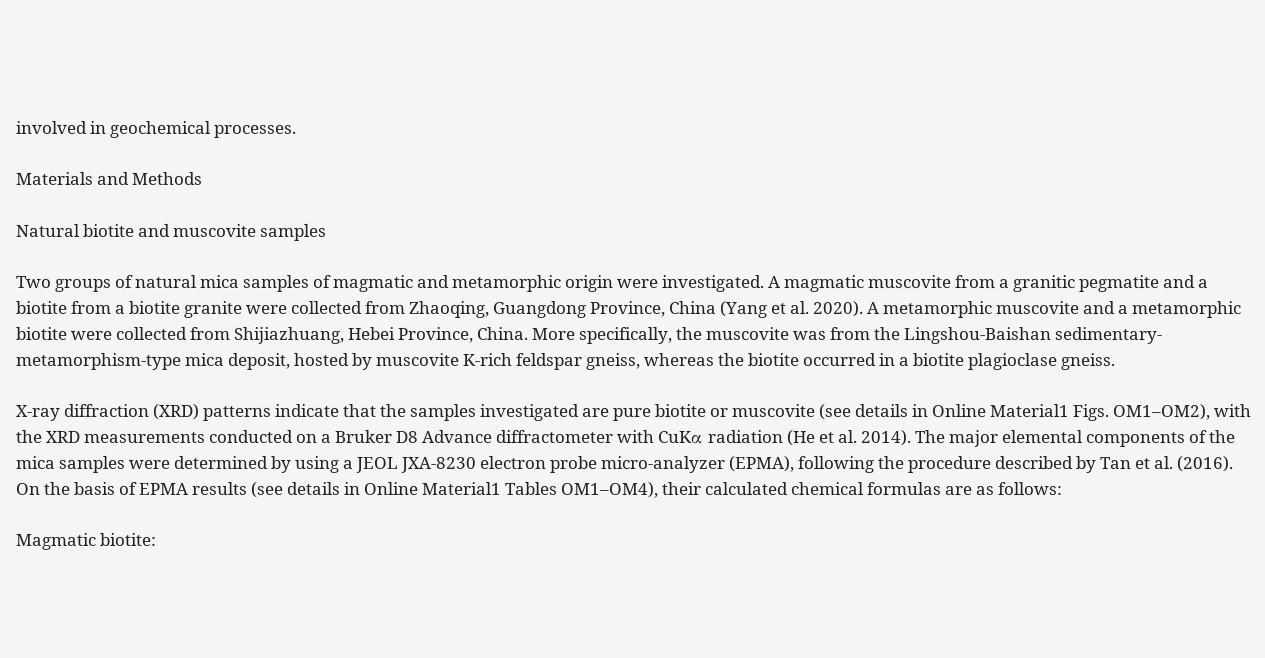involved in geochemical processes.

Materials and Methods

Natural biotite and muscovite samples

Two groups of natural mica samples of magmatic and metamorphic origin were investigated. A magmatic muscovite from a granitic pegmatite and a biotite from a biotite granite were collected from Zhaoqing, Guangdong Province, China (Yang et al. 2020). A metamorphic muscovite and a metamorphic biotite were collected from Shijiazhuang, Hebei Province, China. More specifically, the muscovite was from the Lingshou-Baishan sedimentary-metamorphism-type mica deposit, hosted by muscovite K-rich feldspar gneiss, whereas the biotite occurred in a biotite plagioclase gneiss.

X-ray diffraction (XRD) patterns indicate that the samples investigated are pure biotite or muscovite (see details in Online Material1 Figs. OM1–OM2), with the XRD measurements conducted on a Bruker D8 Advance diffractometer with CuKα radiation (He et al. 2014). The major elemental components of the mica samples were determined by using a JEOL JXA-8230 electron probe micro-analyzer (EPMA), following the procedure described by Tan et al. (2016). On the basis of EPMA results (see details in Online Material1 Tables OM1–OM4), their calculated chemical formulas are as follows:

Magmatic biotite: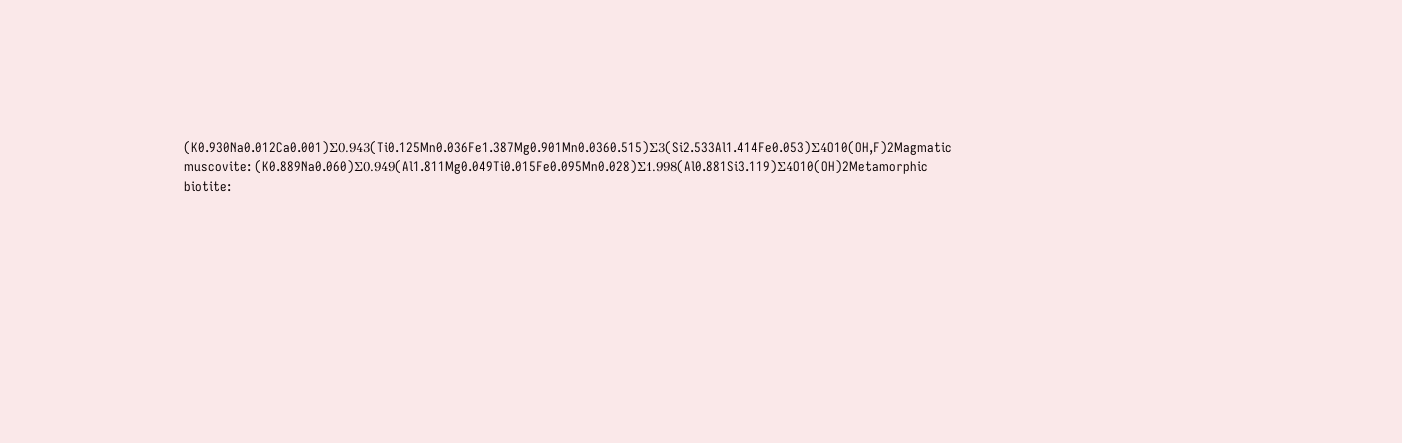(K0.930Na0.012Ca0.001)Σ0.943(Ti0.125Mn0.036Fe1.387Mg0.901Mn0.0360.515)Σ3(Si2.533Al1.414Fe0.053)Σ4O10(OH,F)2Magmatic muscovite: (K0.889Na0.060)Σ0.949(Al1.811Mg0.049Ti0.015Fe0.095Mn0.028)Σ1.998(Al0.881Si3.119)Σ4O10(OH)2Metamorphic biotite: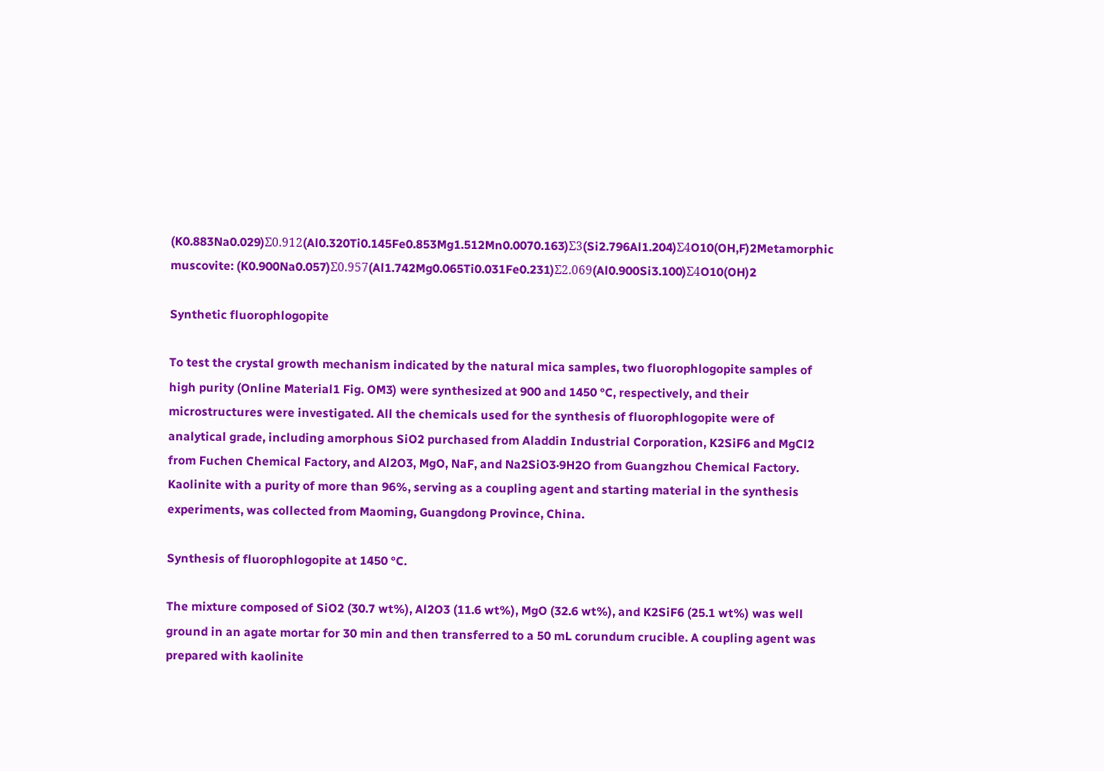(K0.883Na0.029)Σ0.912(Al0.320Ti0.145Fe0.853Mg1.512Mn0.0070.163)Σ3(Si2.796Al1.204)Σ4O10(OH,F)2Metamorphic muscovite: (K0.900Na0.057)Σ0.957(Al1.742Mg0.065Ti0.031Fe0.231)Σ2.069(Al0.900Si3.100)Σ4O10(OH)2

Synthetic fluorophlogopite

To test the crystal growth mechanism indicated by the natural mica samples, two fluorophlogopite samples of high purity (Online Material1 Fig. OM3) were synthesized at 900 and 1450 °C, respectively, and their microstructures were investigated. All the chemicals used for the synthesis of fluorophlogopite were of analytical grade, including amorphous SiO2 purchased from Aladdin Industrial Corporation, K2SiF6 and MgCl2 from Fuchen Chemical Factory, and Al2O3, MgO, NaF, and Na2SiO3·9H2O from Guangzhou Chemical Factory. Kaolinite with a purity of more than 96%, serving as a coupling agent and starting material in the synthesis experiments, was collected from Maoming, Guangdong Province, China.

Synthesis of fluorophlogopite at 1450 °C.

The mixture composed of SiO2 (30.7 wt%), Al2O3 (11.6 wt%), MgO (32.6 wt%), and K2SiF6 (25.1 wt%) was well ground in an agate mortar for 30 min and then transferred to a 50 mL corundum crucible. A coupling agent was prepared with kaolinite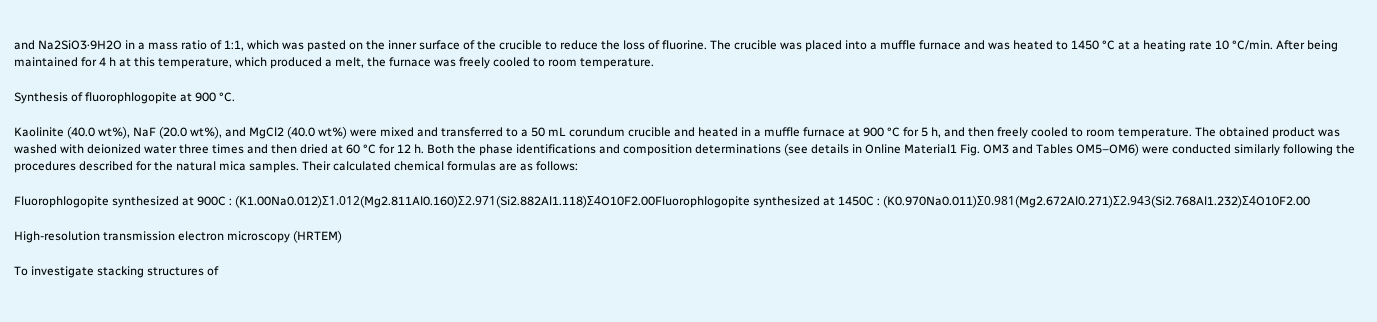and Na2SiO3·9H2O in a mass ratio of 1:1, which was pasted on the inner surface of the crucible to reduce the loss of fluorine. The crucible was placed into a muffle furnace and was heated to 1450 °C at a heating rate 10 °C/min. After being maintained for 4 h at this temperature, which produced a melt, the furnace was freely cooled to room temperature.

Synthesis of fluorophlogopite at 900 °C.

Kaolinite (40.0 wt%), NaF (20.0 wt%), and MgCl2 (40.0 wt%) were mixed and transferred to a 50 mL corundum crucible and heated in a muffle furnace at 900 °C for 5 h, and then freely cooled to room temperature. The obtained product was washed with deionized water three times and then dried at 60 °C for 12 h. Both the phase identifications and composition determinations (see details in Online Material1 Fig. OM3 and Tables OM5–OM6) were conducted similarly following the procedures described for the natural mica samples. Their calculated chemical formulas are as follows:

Fluorophlogopite synthesized at 900C : (K1.00Na0.012)Σ1.012(Mg2.811Al0.160)Σ2.971(Si2.882Al1.118)Σ4O10F2.00Fluorophlogopite synthesized at 1450C : (K0.970Na0.011)Σ0.981(Mg2.672Al0.271)Σ2.943(Si2.768Al1.232)Σ4O10F2.00

High-resolution transmission electron microscopy (HRTEM)

To investigate stacking structures of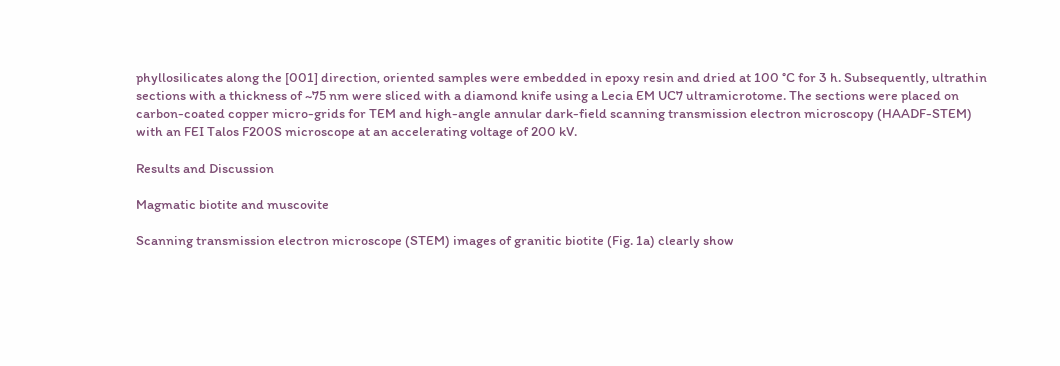phyllosilicates along the [001] direction, oriented samples were embedded in epoxy resin and dried at 100 °C for 3 h. Subsequently, ultrathin sections with a thickness of ~75 nm were sliced with a diamond knife using a Lecia EM UC7 ultramicrotome. The sections were placed on carbon-coated copper micro-grids for TEM and high-angle annular dark-field scanning transmission electron microscopy (HAADF-STEM) with an FEI Talos F200S microscope at an accelerating voltage of 200 kV.

Results and Discussion

Magmatic biotite and muscovite

Scanning transmission electron microscope (STEM) images of granitic biotite (Fig. 1a) clearly show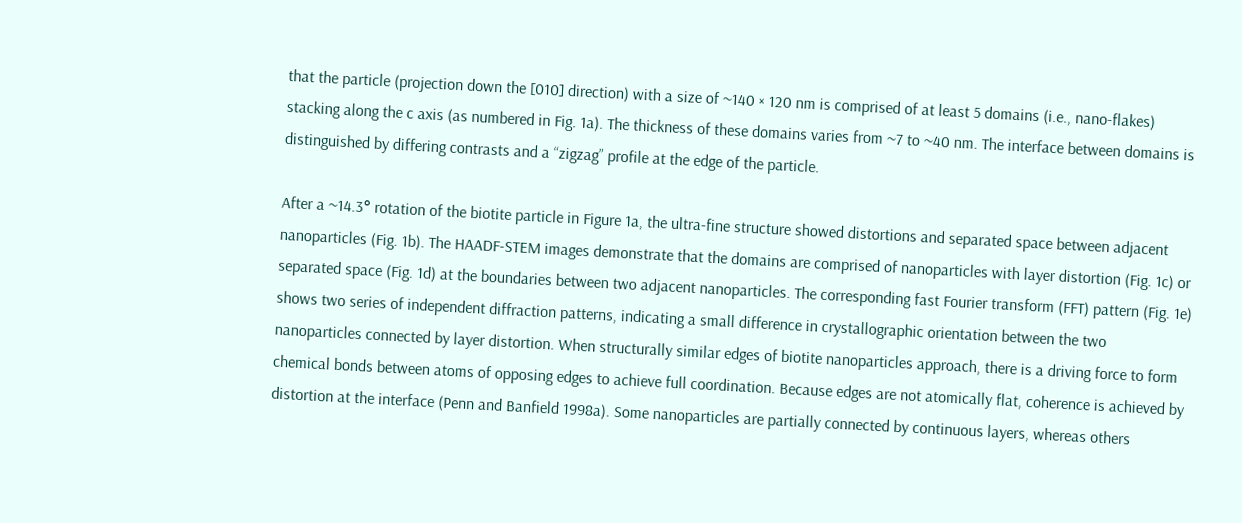that the particle (projection down the [010] direction) with a size of ~140 × 120 nm is comprised of at least 5 domains (i.e., nano-flakes) stacking along the c axis (as numbered in Fig. 1a). The thickness of these domains varies from ~7 to ~40 nm. The interface between domains is distinguished by differing contrasts and a “zigzag” profile at the edge of the particle.

After a ~14.3° rotation of the biotite particle in Figure 1a, the ultra-fine structure showed distortions and separated space between adjacent nanoparticles (Fig. 1b). The HAADF-STEM images demonstrate that the domains are comprised of nanoparticles with layer distortion (Fig. 1c) or separated space (Fig. 1d) at the boundaries between two adjacent nanoparticles. The corresponding fast Fourier transform (FFT) pattern (Fig. 1e) shows two series of independent diffraction patterns, indicating a small difference in crystallographic orientation between the two nanoparticles connected by layer distortion. When structurally similar edges of biotite nanoparticles approach, there is a driving force to form chemical bonds between atoms of opposing edges to achieve full coordination. Because edges are not atomically flat, coherence is achieved by distortion at the interface (Penn and Banfield 1998a). Some nanoparticles are partially connected by continuous layers, whereas others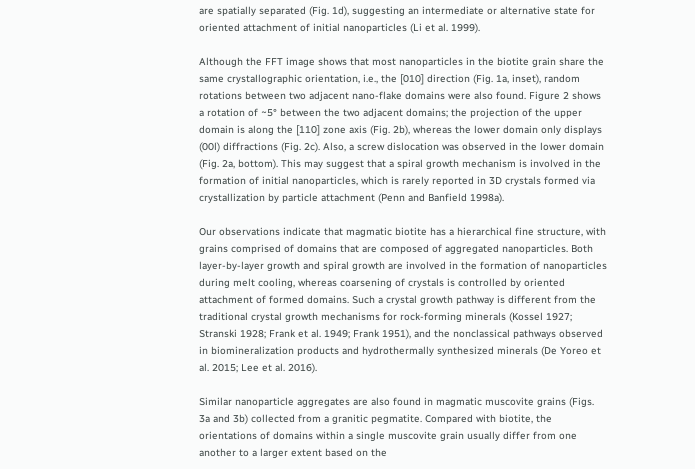are spatially separated (Fig. 1d), suggesting an intermediate or alternative state for oriented attachment of initial nanoparticles (Li et al. 1999).

Although the FFT image shows that most nanoparticles in the biotite grain share the same crystallographic orientation, i.e., the [010] direction (Fig. 1a, inset), random rotations between two adjacent nano-flake domains were also found. Figure 2 shows a rotation of ~5° between the two adjacent domains; the projection of the upper domain is along the [110] zone axis (Fig. 2b), whereas the lower domain only displays (00l) diffractions (Fig. 2c). Also, a screw dislocation was observed in the lower domain (Fig. 2a, bottom). This may suggest that a spiral growth mechanism is involved in the formation of initial nanoparticles, which is rarely reported in 3D crystals formed via crystallization by particle attachment (Penn and Banfield 1998a).

Our observations indicate that magmatic biotite has a hierarchical fine structure, with grains comprised of domains that are composed of aggregated nanoparticles. Both layer-by-layer growth and spiral growth are involved in the formation of nanoparticles during melt cooling, whereas coarsening of crystals is controlled by oriented attachment of formed domains. Such a crystal growth pathway is different from the traditional crystal growth mechanisms for rock-forming minerals (Kossel 1927; Stranski 1928; Frank et al. 1949; Frank 1951), and the nonclassical pathways observed in biomineralization products and hydrothermally synthesized minerals (De Yoreo et al. 2015; Lee et al. 2016).

Similar nanoparticle aggregates are also found in magmatic muscovite grains (Figs. 3a and 3b) collected from a granitic pegmatite. Compared with biotite, the orientations of domains within a single muscovite grain usually differ from one another to a larger extent based on the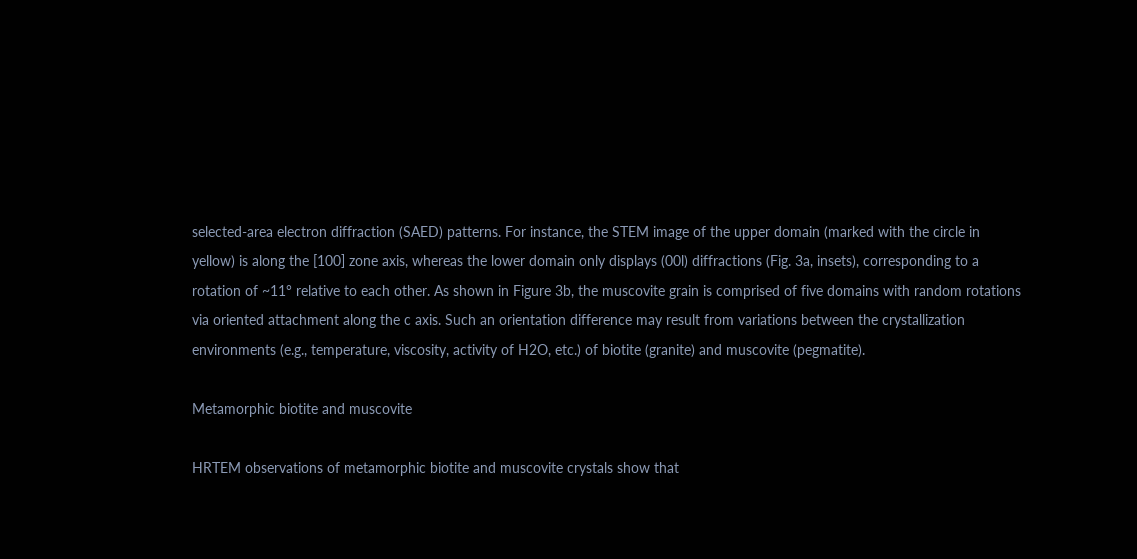selected-area electron diffraction (SAED) patterns. For instance, the STEM image of the upper domain (marked with the circle in yellow) is along the [100] zone axis, whereas the lower domain only displays (00l) diffractions (Fig. 3a, insets), corresponding to a rotation of ~11° relative to each other. As shown in Figure 3b, the muscovite grain is comprised of five domains with random rotations via oriented attachment along the c axis. Such an orientation difference may result from variations between the crystallization environments (e.g., temperature, viscosity, activity of H2O, etc.) of biotite (granite) and muscovite (pegmatite).

Metamorphic biotite and muscovite

HRTEM observations of metamorphic biotite and muscovite crystals show that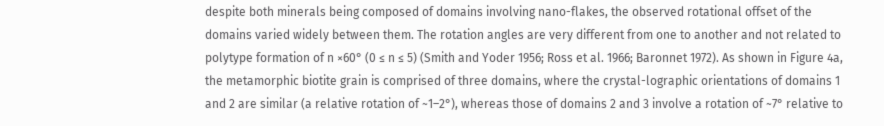despite both minerals being composed of domains involving nano-flakes, the observed rotational offset of the domains varied widely between them. The rotation angles are very different from one to another and not related to polytype formation of n ×60° (0 ≤ n ≤ 5) (Smith and Yoder 1956; Ross et al. 1966; Baronnet 1972). As shown in Figure 4a, the metamorphic biotite grain is comprised of three domains, where the crystal-lographic orientations of domains 1 and 2 are similar (a relative rotation of ~1–2°), whereas those of domains 2 and 3 involve a rotation of ~7° relative to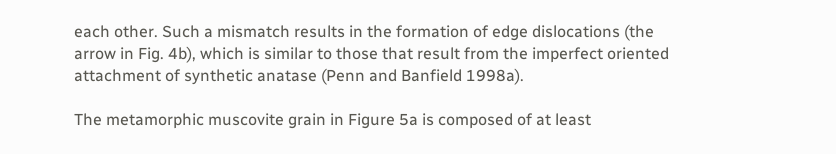each other. Such a mismatch results in the formation of edge dislocations (the arrow in Fig. 4b), which is similar to those that result from the imperfect oriented attachment of synthetic anatase (Penn and Banfield 1998a).

The metamorphic muscovite grain in Figure 5a is composed of at least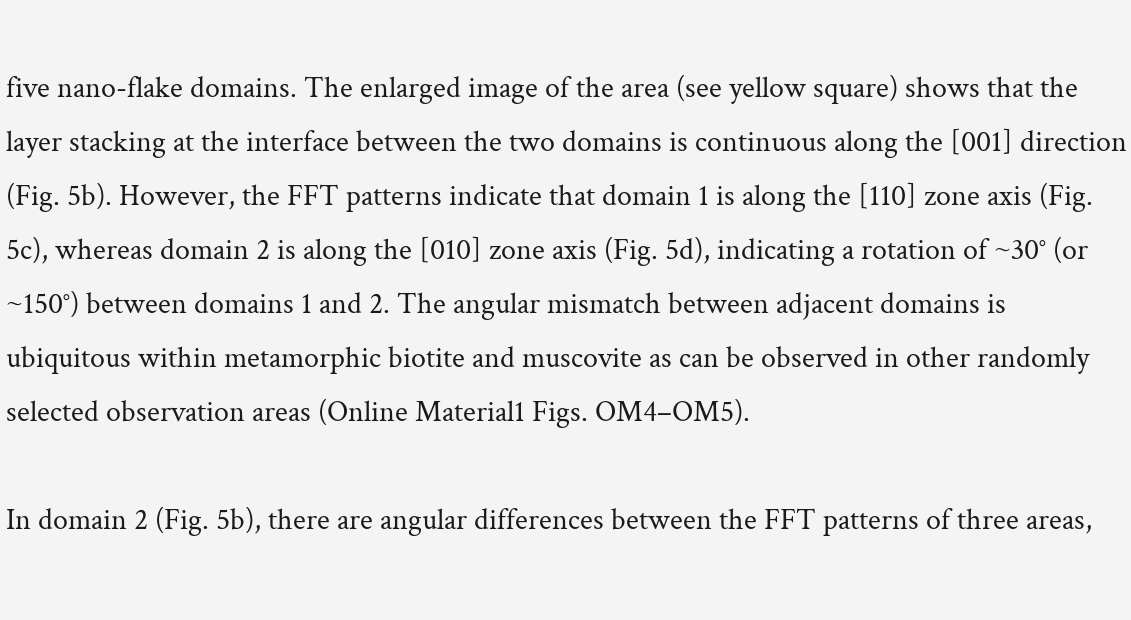five nano-flake domains. The enlarged image of the area (see yellow square) shows that the layer stacking at the interface between the two domains is continuous along the [001] direction (Fig. 5b). However, the FFT patterns indicate that domain 1 is along the [110] zone axis (Fig. 5c), whereas domain 2 is along the [010] zone axis (Fig. 5d), indicating a rotation of ~30° (or ~150°) between domains 1 and 2. The angular mismatch between adjacent domains is ubiquitous within metamorphic biotite and muscovite as can be observed in other randomly selected observation areas (Online Material1 Figs. OM4–OM5).

In domain 2 (Fig. 5b), there are angular differences between the FFT patterns of three areas,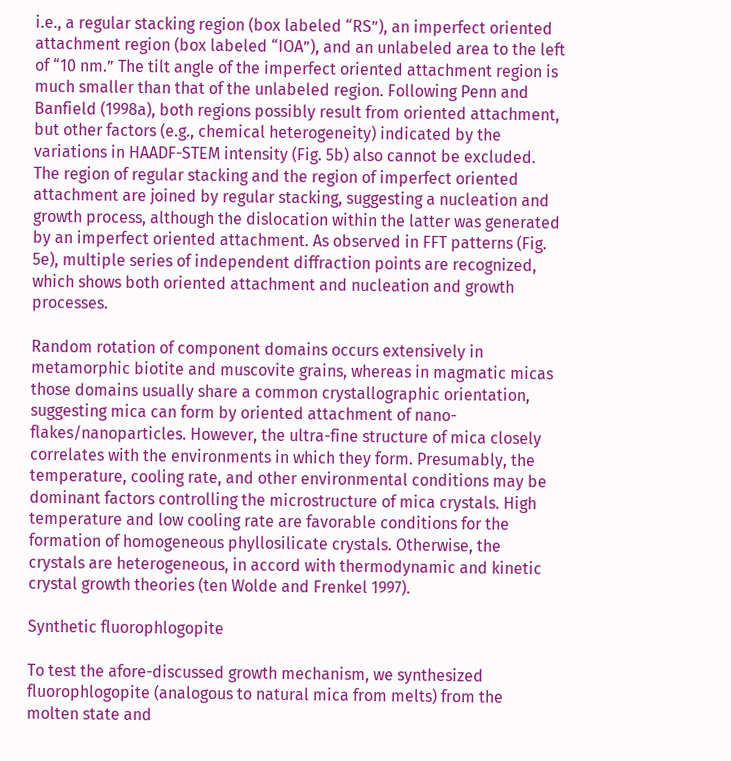i.e., a regular stacking region (box labeled “RS”), an imperfect oriented attachment region (box labeled “IOA”), and an unlabeled area to the left of “10 nm.” The tilt angle of the imperfect oriented attachment region is much smaller than that of the unlabeled region. Following Penn and Banfield (1998a), both regions possibly result from oriented attachment, but other factors (e.g., chemical heterogeneity) indicated by the variations in HAADF-STEM intensity (Fig. 5b) also cannot be excluded. The region of regular stacking and the region of imperfect oriented attachment are joined by regular stacking, suggesting a nucleation and growth process, although the dislocation within the latter was generated by an imperfect oriented attachment. As observed in FFT patterns (Fig. 5e), multiple series of independent diffraction points are recognized, which shows both oriented attachment and nucleation and growth processes.

Random rotation of component domains occurs extensively in metamorphic biotite and muscovite grains, whereas in magmatic micas those domains usually share a common crystallographic orientation, suggesting mica can form by oriented attachment of nano-flakes/nanoparticles. However, the ultra-fine structure of mica closely correlates with the environments in which they form. Presumably, the temperature, cooling rate, and other environmental conditions may be dominant factors controlling the microstructure of mica crystals. High temperature and low cooling rate are favorable conditions for the formation of homogeneous phyllosilicate crystals. Otherwise, the crystals are heterogeneous, in accord with thermodynamic and kinetic crystal growth theories (ten Wolde and Frenkel 1997).

Synthetic fluorophlogopite

To test the afore-discussed growth mechanism, we synthesized fluorophlogopite (analogous to natural mica from melts) from the molten state and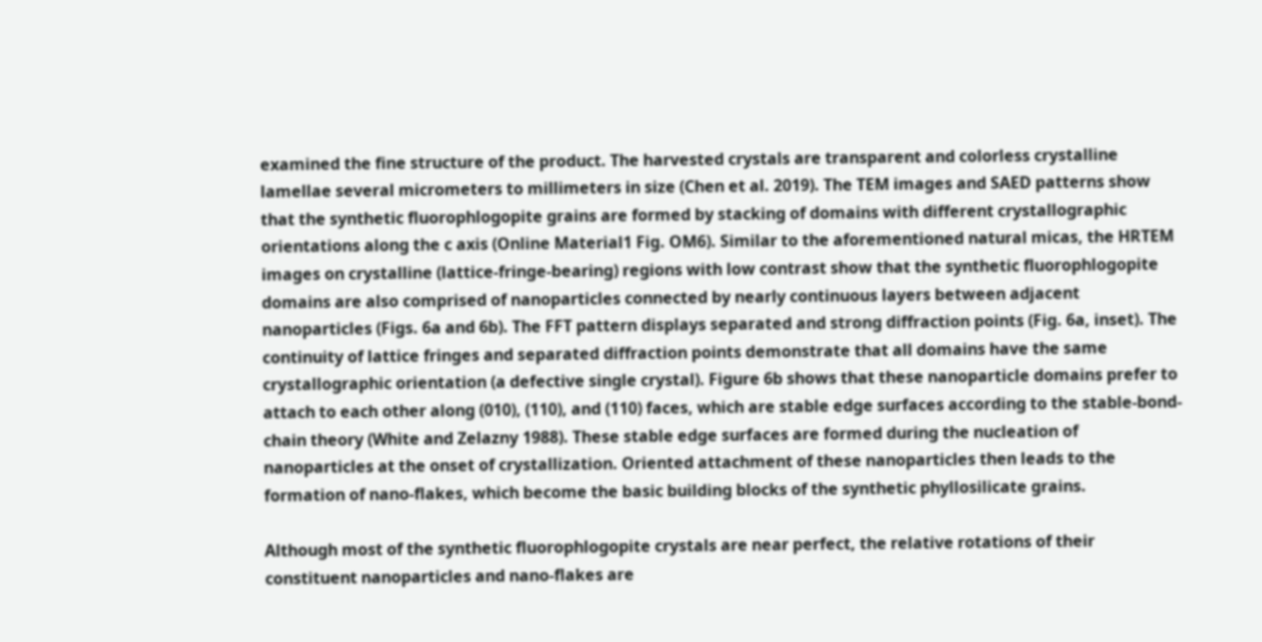examined the fine structure of the product. The harvested crystals are transparent and colorless crystalline lamellae several micrometers to millimeters in size (Chen et al. 2019). The TEM images and SAED patterns show that the synthetic fluorophlogopite grains are formed by stacking of domains with different crystallographic orientations along the c axis (Online Material1 Fig. OM6). Similar to the aforementioned natural micas, the HRTEM images on crystalline (lattice-fringe-bearing) regions with low contrast show that the synthetic fluorophlogopite domains are also comprised of nanoparticles connected by nearly continuous layers between adjacent nanoparticles (Figs. 6a and 6b). The FFT pattern displays separated and strong diffraction points (Fig. 6a, inset). The continuity of lattice fringes and separated diffraction points demonstrate that all domains have the same crystallographic orientation (a defective single crystal). Figure 6b shows that these nanoparticle domains prefer to attach to each other along (010), (110), and (110) faces, which are stable edge surfaces according to the stable-bond-chain theory (White and Zelazny 1988). These stable edge surfaces are formed during the nucleation of nanoparticles at the onset of crystallization. Oriented attachment of these nanoparticles then leads to the formation of nano-flakes, which become the basic building blocks of the synthetic phyllosilicate grains.

Although most of the synthetic fluorophlogopite crystals are near perfect, the relative rotations of their constituent nanoparticles and nano-flakes are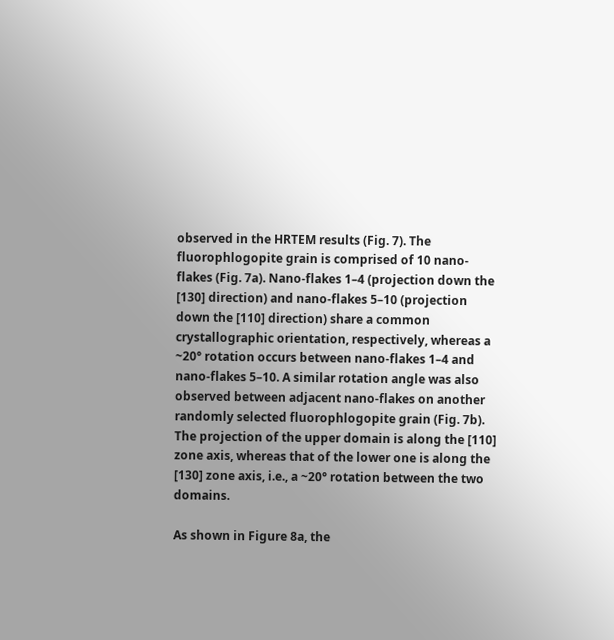observed in the HRTEM results (Fig. 7). The fluorophlogopite grain is comprised of 10 nano-flakes (Fig. 7a). Nano-flakes 1–4 (projection down the [130] direction) and nano-flakes 5–10 (projection down the [110] direction) share a common crystallographic orientation, respectively, whereas a ~20° rotation occurs between nano-flakes 1–4 and nano-flakes 5–10. A similar rotation angle was also observed between adjacent nano-flakes on another randomly selected fluorophlogopite grain (Fig. 7b). The projection of the upper domain is along the [110] zone axis, whereas that of the lower one is along the [130] zone axis, i.e., a ~20° rotation between the two domains.

As shown in Figure 8a, the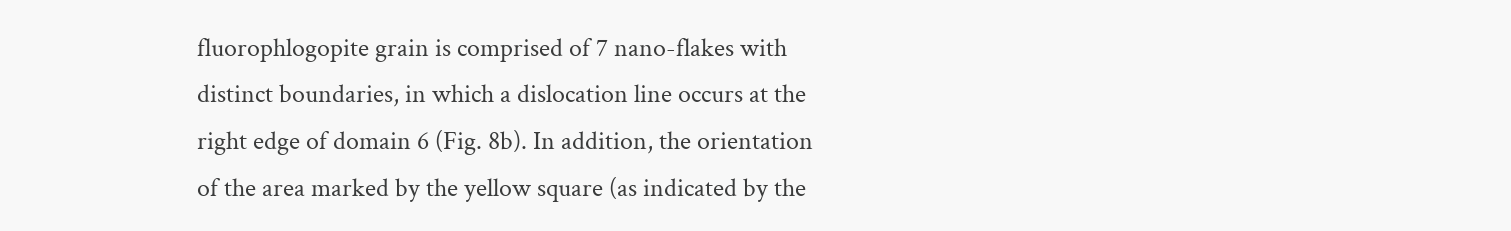fluorophlogopite grain is comprised of 7 nano-flakes with distinct boundaries, in which a dislocation line occurs at the right edge of domain 6 (Fig. 8b). In addition, the orientation of the area marked by the yellow square (as indicated by the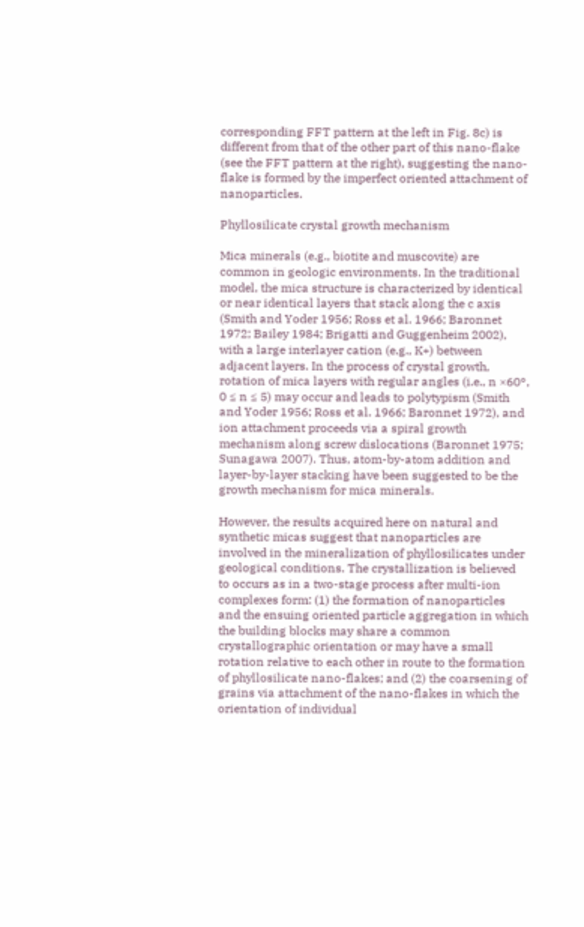corresponding FFT pattern at the left in Fig. 8c) is different from that of the other part of this nano-flake (see the FFT pattern at the right), suggesting the nano-flake is formed by the imperfect oriented attachment of nanoparticles.

Phyllosilicate crystal growth mechanism

Mica minerals (e.g., biotite and muscovite) are common in geologic environments. In the traditional model, the mica structure is characterized by identical or near identical layers that stack along the c axis (Smith and Yoder 1956; Ross et al. 1966; Baronnet 1972; Bailey 1984; Brigatti and Guggenheim 2002), with a large interlayer cation (e.g., K+) between adjacent layers. In the process of crystal growth, rotation of mica layers with regular angles (i.e., n ×60°, 0 ≤ n ≤ 5) may occur and leads to polytypism (Smith and Yoder 1956; Ross et al. 1966; Baronnet 1972), and ion attachment proceeds via a spiral growth mechanism along screw dislocations (Baronnet 1975; Sunagawa 2007). Thus, atom-by-atom addition and layer-by-layer stacking have been suggested to be the growth mechanism for mica minerals.

However, the results acquired here on natural and synthetic micas suggest that nanoparticles are involved in the mineralization of phyllosilicates under geological conditions. The crystallization is believed to occurs as in a two-stage process after multi-ion complexes form: (1) the formation of nanoparticles and the ensuing oriented particle aggregation in which the building blocks may share a common crystallographic orientation or may have a small rotation relative to each other in route to the formation of phyllosilicate nano-flakes; and (2) the coarsening of grains via attachment of the nano-flakes in which the orientation of individual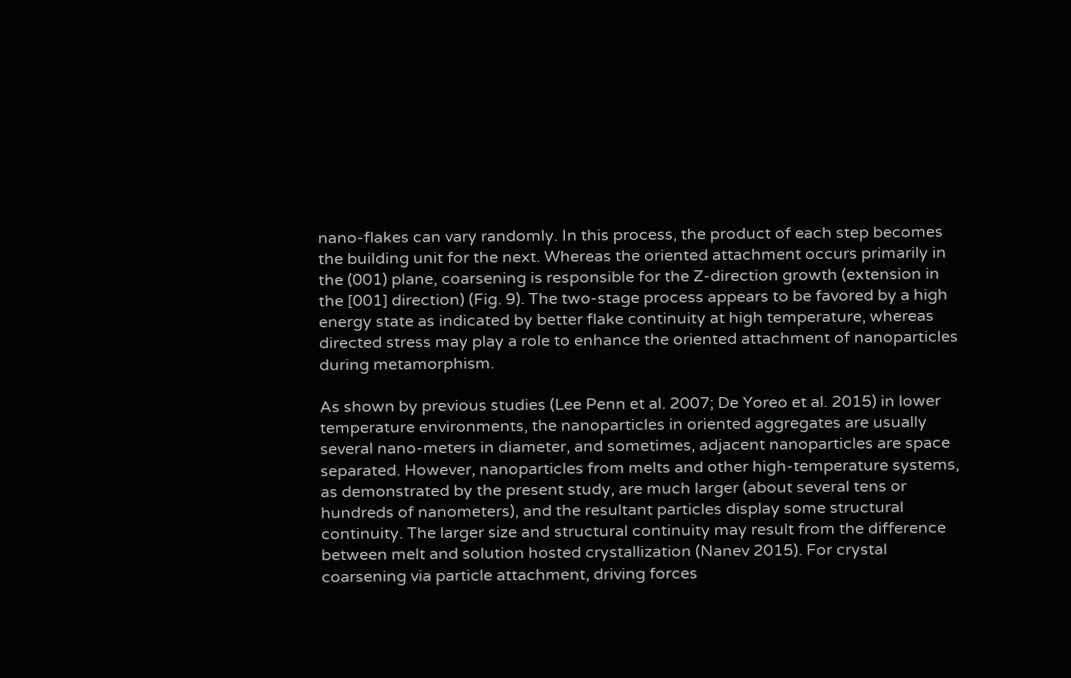nano-flakes can vary randomly. In this process, the product of each step becomes the building unit for the next. Whereas the oriented attachment occurs primarily in the (001) plane, coarsening is responsible for the Z-direction growth (extension in the [001] direction) (Fig. 9). The two-stage process appears to be favored by a high energy state as indicated by better flake continuity at high temperature, whereas directed stress may play a role to enhance the oriented attachment of nanoparticles during metamorphism.

As shown by previous studies (Lee Penn et al. 2007; De Yoreo et al. 2015) in lower temperature environments, the nanoparticles in oriented aggregates are usually several nano-meters in diameter, and sometimes, adjacent nanoparticles are space separated. However, nanoparticles from melts and other high-temperature systems, as demonstrated by the present study, are much larger (about several tens or hundreds of nanometers), and the resultant particles display some structural continuity. The larger size and structural continuity may result from the difference between melt and solution hosted crystallization (Nanev 2015). For crystal coarsening via particle attachment, driving forces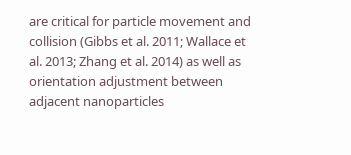are critical for particle movement and collision (Gibbs et al. 2011; Wallace et al. 2013; Zhang et al. 2014) as well as orientation adjustment between adjacent nanoparticles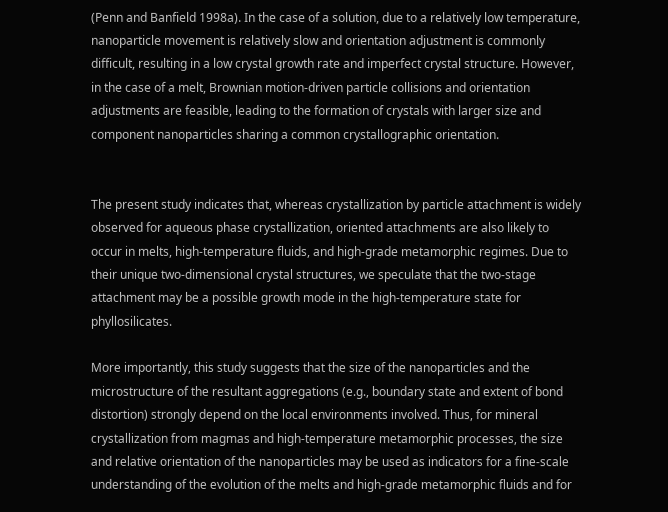(Penn and Banfield 1998a). In the case of a solution, due to a relatively low temperature, nanoparticle movement is relatively slow and orientation adjustment is commonly difficult, resulting in a low crystal growth rate and imperfect crystal structure. However, in the case of a melt, Brownian motion-driven particle collisions and orientation adjustments are feasible, leading to the formation of crystals with larger size and component nanoparticles sharing a common crystallographic orientation.


The present study indicates that, whereas crystallization by particle attachment is widely observed for aqueous phase crystallization, oriented attachments are also likely to occur in melts, high-temperature fluids, and high-grade metamorphic regimes. Due to their unique two-dimensional crystal structures, we speculate that the two-stage attachment may be a possible growth mode in the high-temperature state for phyllosilicates.

More importantly, this study suggests that the size of the nanoparticles and the microstructure of the resultant aggregations (e.g., boundary state and extent of bond distortion) strongly depend on the local environments involved. Thus, for mineral crystallization from magmas and high-temperature metamorphic processes, the size and relative orientation of the nanoparticles may be used as indicators for a fine-scale understanding of the evolution of the melts and high-grade metamorphic fluids and for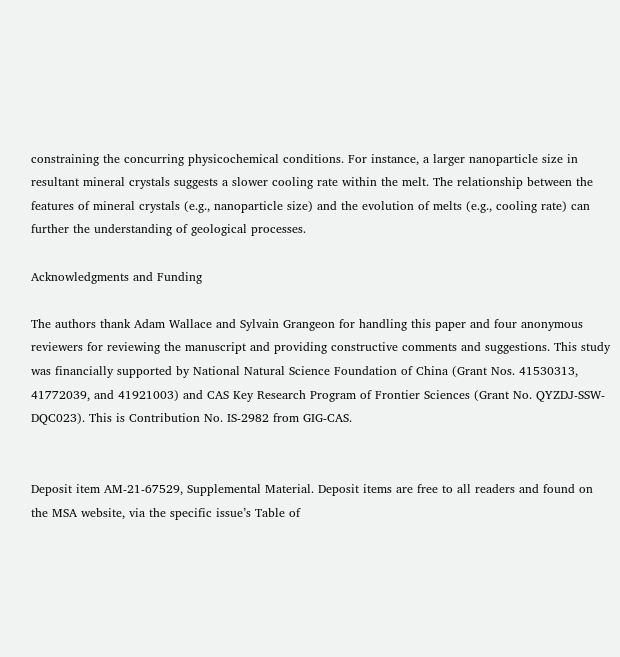constraining the concurring physicochemical conditions. For instance, a larger nanoparticle size in resultant mineral crystals suggests a slower cooling rate within the melt. The relationship between the features of mineral crystals (e.g., nanoparticle size) and the evolution of melts (e.g., cooling rate) can further the understanding of geological processes.

Acknowledgments and Funding

The authors thank Adam Wallace and Sylvain Grangeon for handling this paper and four anonymous reviewers for reviewing the manuscript and providing constructive comments and suggestions. This study was financially supported by National Natural Science Foundation of China (Grant Nos. 41530313, 41772039, and 41921003) and CAS Key Research Program of Frontier Sciences (Grant No. QYZDJ-SSW-DQC023). This is Contribution No. IS-2982 from GIG-CAS.


Deposit item AM-21-67529, Supplemental Material. Deposit items are free to all readers and found on the MSA website, via the specific issue’s Table of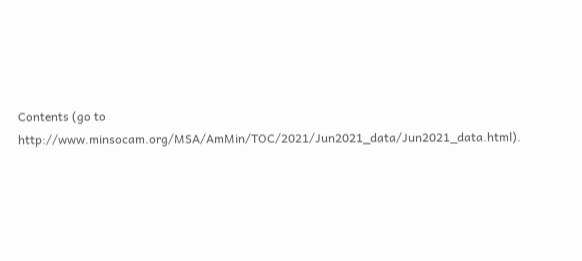Contents (go to http://www.minsocam.org/MSA/AmMin/TOC/2021/Jun2021_data/Jun2021_data.html).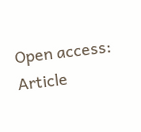Open access: Article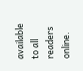available to all readers online.